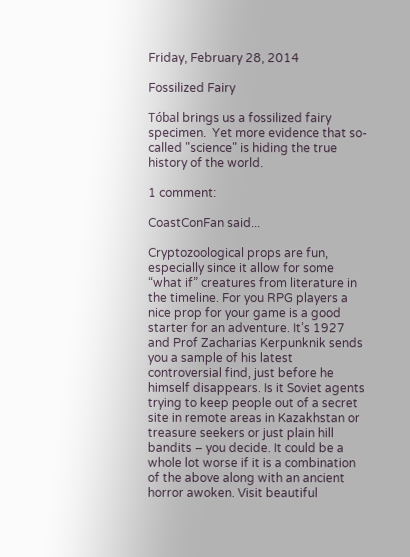Friday, February 28, 2014

Fossilized Fairy

Tóbal brings us a fossilized fairy specimen.  Yet more evidence that so-called "science" is hiding the true history of the world.

1 comment:

CoastConFan said...

Cryptozoological props are fun, especially since it allow for some “what if” creatures from literature in the timeline. For you RPG players a nice prop for your game is a good starter for an adventure. It’s 1927 and Prof Zacharias Kerpunknik sends you a sample of his latest controversial find, just before he himself disappears. Is it Soviet agents trying to keep people out of a secret site in remote areas in Kazakhstan or treasure seekers or just plain hill bandits – you decide. It could be a whole lot worse if it is a combination of the above along with an ancient horror awoken. Visit beautiful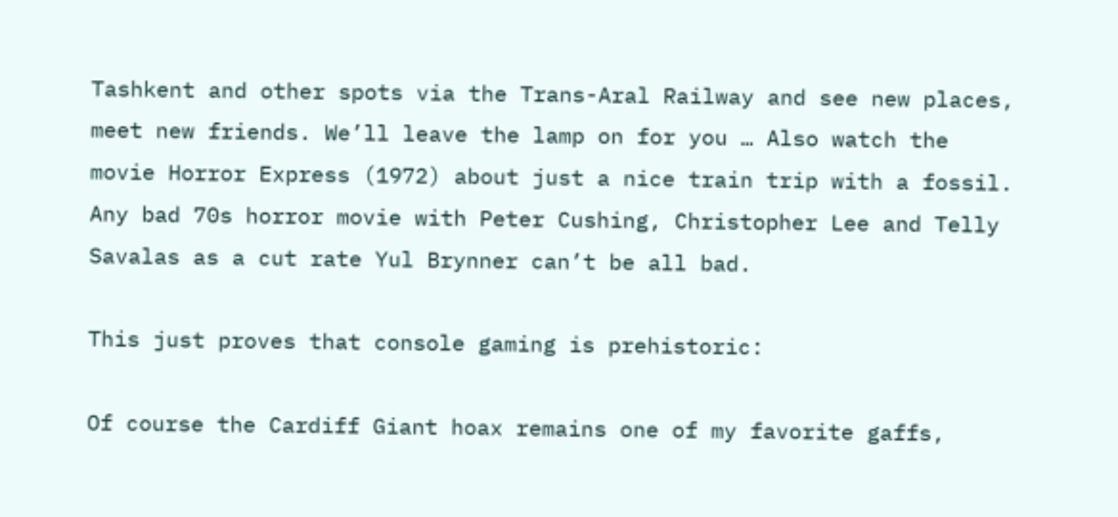Tashkent and other spots via the Trans-Aral Railway and see new places, meet new friends. We’ll leave the lamp on for you … Also watch the movie Horror Express (1972) about just a nice train trip with a fossil. Any bad 70s horror movie with Peter Cushing, Christopher Lee and Telly Savalas as a cut rate Yul Brynner can’t be all bad.

This just proves that console gaming is prehistoric:

Of course the Cardiff Giant hoax remains one of my favorite gaffs,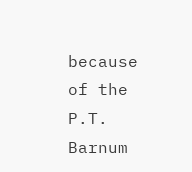because of the P.T. Barnum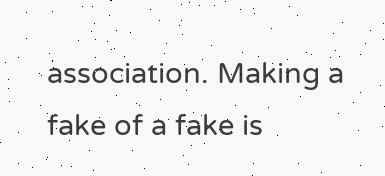association. Making a fake of a fake is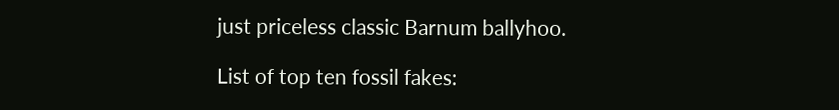just priceless classic Barnum ballyhoo.

List of top ten fossil fakes: